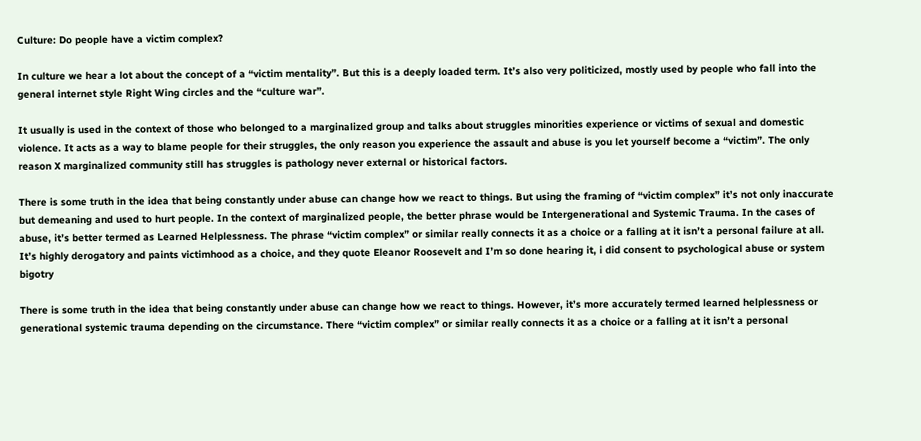Culture: Do people have a victim complex?

In culture we hear a lot about the concept of a “victim mentality”. But this is a deeply loaded term. It’s also very politicized, mostly used by people who fall into the general internet style Right Wing circles and the “culture war”.

It usually is used in the context of those who belonged to a marginalized group and talks about struggles minorities experience or victims of sexual and domestic violence. It acts as a way to blame people for their struggles, the only reason you experience the assault and abuse is you let yourself become a “victim”. The only reason X marginalized community still has struggles is pathology never external or historical factors.

There is some truth in the idea that being constantly under abuse can change how we react to things. But using the framing of “victim complex” it’s not only inaccurate but demeaning and used to hurt people. In the context of marginalized people, the better phrase would be Intergenerational and Systemic Trauma. In the cases of abuse, it’s better termed as Learned Helplessness. The phrase “victim complex” or similar really connects it as a choice or a falling at it isn’t a personal failure at all. It’s highly derogatory and paints victimhood as a choice, and they quote Eleanor Roosevelt and I’m so done hearing it, i did consent to psychological abuse or system bigotry

There is some truth in the idea that being constantly under abuse can change how we react to things. However, it’s more accurately termed learned helplessness or generational systemic trauma depending on the circumstance. There “victim complex” or similar really connects it as a choice or a falling at it isn’t a personal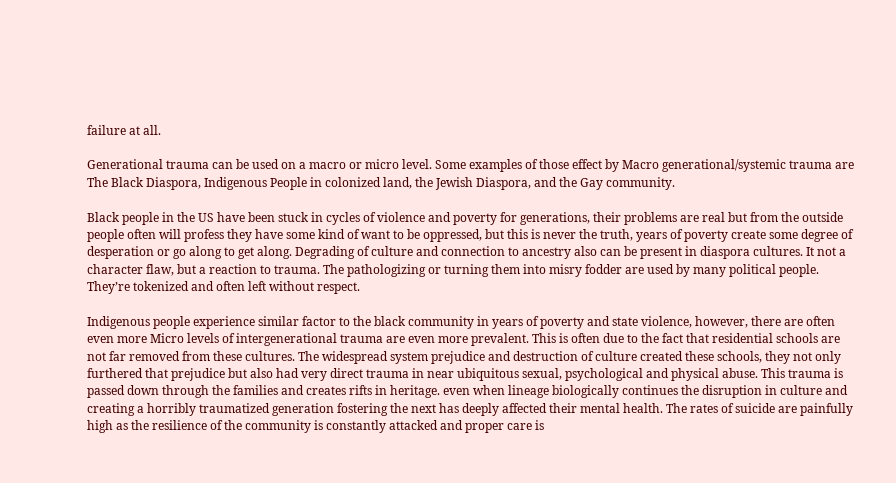failure at all.

Generational trauma can be used on a macro or micro level. Some examples of those effect by Macro generational/systemic trauma are The Black Diaspora, Indigenous People in colonized land, the Jewish Diaspora, and the Gay community.

Black people in the US have been stuck in cycles of violence and poverty for generations, their problems are real but from the outside people often will profess they have some kind of want to be oppressed, but this is never the truth, years of poverty create some degree of desperation or go along to get along. Degrading of culture and connection to ancestry also can be present in diaspora cultures. It not a character flaw, but a reaction to trauma. The pathologizing or turning them into misry fodder are used by many political people. They’re tokenized and often left without respect.

Indigenous people experience similar factor to the black community in years of poverty and state violence, however, there are often even more Micro levels of intergenerational trauma are even more prevalent. This is often due to the fact that residential schools are not far removed from these cultures. The widespread system prejudice and destruction of culture created these schools, they not only furthered that prejudice but also had very direct trauma in near ubiquitous sexual, psychological and physical abuse. This trauma is passed down through the families and creates rifts in heritage. even when lineage biologically continues the disruption in culture and creating a horribly traumatized generation fostering the next has deeply affected their mental health. The rates of suicide are painfully high as the resilience of the community is constantly attacked and proper care is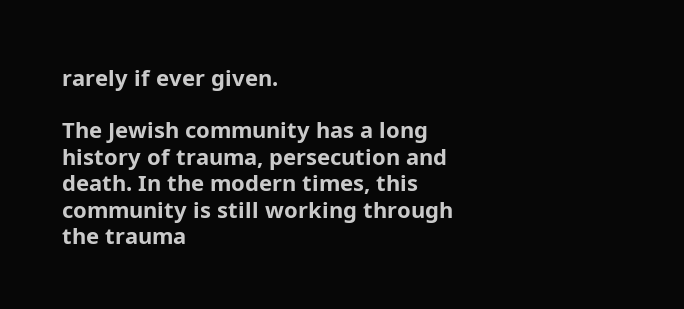rarely if ever given.

The Jewish community has a long history of trauma, persecution and death. In the modern times, this community is still working through the trauma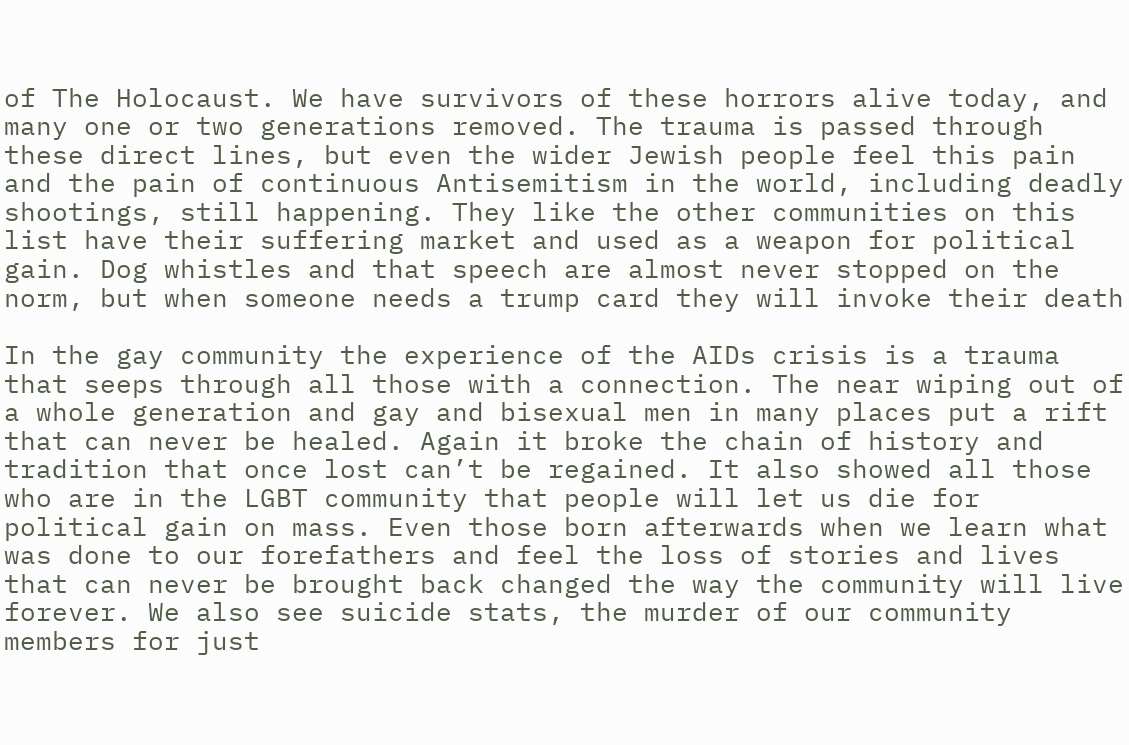of The Holocaust. We have survivors of these horrors alive today, and many one or two generations removed. The trauma is passed through these direct lines, but even the wider Jewish people feel this pain and the pain of continuous Antisemitism in the world, including deadly shootings, still happening. They like the other communities on this list have their suffering market and used as a weapon for political gain. Dog whistles and that speech are almost never stopped on the norm, but when someone needs a trump card they will invoke their death

In the gay community the experience of the AIDs crisis is a trauma that seeps through all those with a connection. The near wiping out of a whole generation and gay and bisexual men in many places put a rift that can never be healed. Again it broke the chain of history and tradition that once lost can’t be regained. It also showed all those who are in the LGBT community that people will let us die for political gain on mass. Even those born afterwards when we learn what was done to our forefathers and feel the loss of stories and lives that can never be brought back changed the way the community will live forever. We also see suicide stats, the murder of our community members for just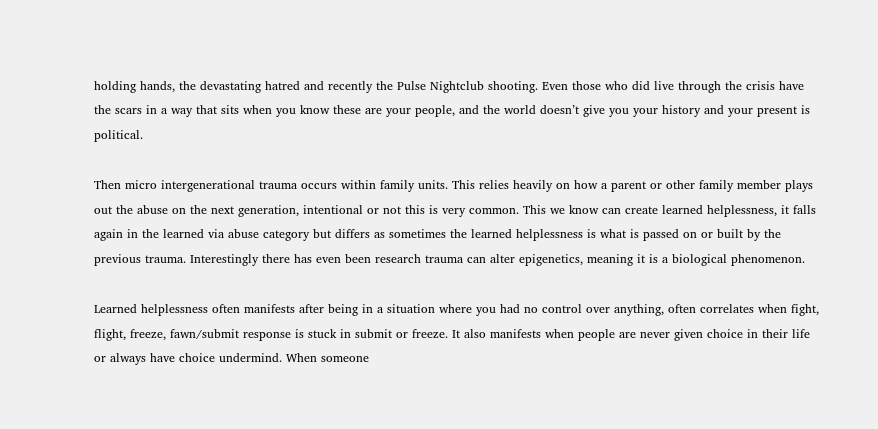holding hands, the devastating hatred and recently the Pulse Nightclub shooting. Even those who did live through the crisis have the scars in a way that sits when you know these are your people, and the world doesn’t give you your history and your present is political.

Then micro intergenerational trauma occurs within family units. This relies heavily on how a parent or other family member plays out the abuse on the next generation, intentional or not this is very common. This we know can create learned helplessness, it falls again in the learned via abuse category but differs as sometimes the learned helplessness is what is passed on or built by the previous trauma. Interestingly there has even been research trauma can alter epigenetics, meaning it is a biological phenomenon.

Learned helplessness often manifests after being in a situation where you had no control over anything, often correlates when fight, flight, freeze, fawn/submit response is stuck in submit or freeze. It also manifests when people are never given choice in their life or always have choice undermind. When someone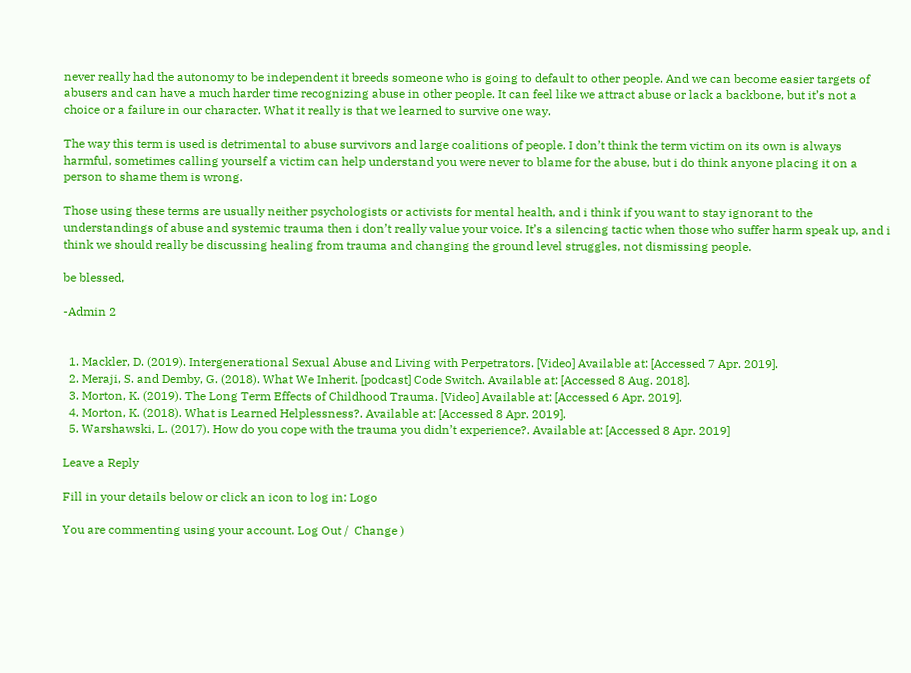never really had the autonomy to be independent it breeds someone who is going to default to other people. And we can become easier targets of abusers and can have a much harder time recognizing abuse in other people. It can feel like we attract abuse or lack a backbone, but it’s not a choice or a failure in our character. What it really is that we learned to survive one way.

The way this term is used is detrimental to abuse survivors and large coalitions of people. I don’t think the term victim on its own is always harmful, sometimes calling yourself a victim can help understand you were never to blame for the abuse, but i do think anyone placing it on a person to shame them is wrong.

Those using these terms are usually neither psychologists or activists for mental health, and i think if you want to stay ignorant to the understandings of abuse and systemic trauma then i don’t really value your voice. It’s a silencing tactic when those who suffer harm speak up, and i think we should really be discussing healing from trauma and changing the ground level struggles, not dismissing people.

be blessed,

-Admin 2


  1. Mackler, D. (2019). Intergenerational Sexual Abuse and Living with Perpetrators. [Video] Available at: [Accessed 7 Apr. 2019].
  2. Meraji, S. and Demby, G. (2018). What We Inherit. [podcast] Code Switch. Available at: [Accessed 8 Aug. 2018].
  3. Morton, K. (2019). The Long Term Effects of Childhood Trauma. [Video] Available at: [Accessed 6 Apr. 2019].
  4. Morton, K. (2018). What is Learned Helplessness?. Available at: [Accessed 8 Apr. 2019].
  5. Warshawski, L. (2017). How do you cope with the trauma you didn’t experience?. Available at: [Accessed 8 Apr. 2019]

Leave a Reply

Fill in your details below or click an icon to log in: Logo

You are commenting using your account. Log Out /  Change )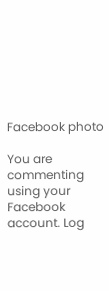Facebook photo

You are commenting using your Facebook account. Log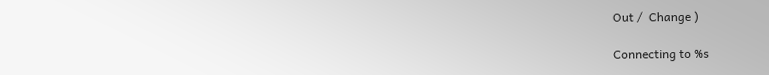Out /  Change )

Connecting to %s